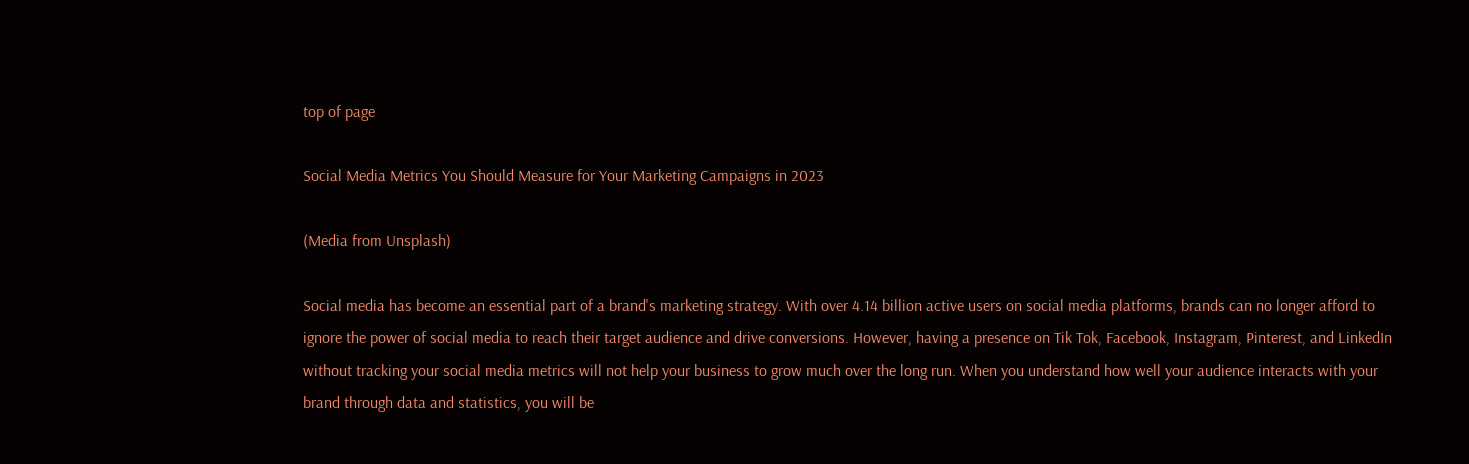top of page

Social Media Metrics You Should Measure for Your Marketing Campaigns in 2023

(Media from Unsplash)

Social media has become an essential part of a brand's marketing strategy. With over 4.14 billion active users on social media platforms, brands can no longer afford to ignore the power of social media to reach their target audience and drive conversions. However, having a presence on Tik Tok, Facebook, Instagram, Pinterest, and LinkedIn without tracking your social media metrics will not help your business to grow much over the long run. When you understand how well your audience interacts with your brand through data and statistics, you will be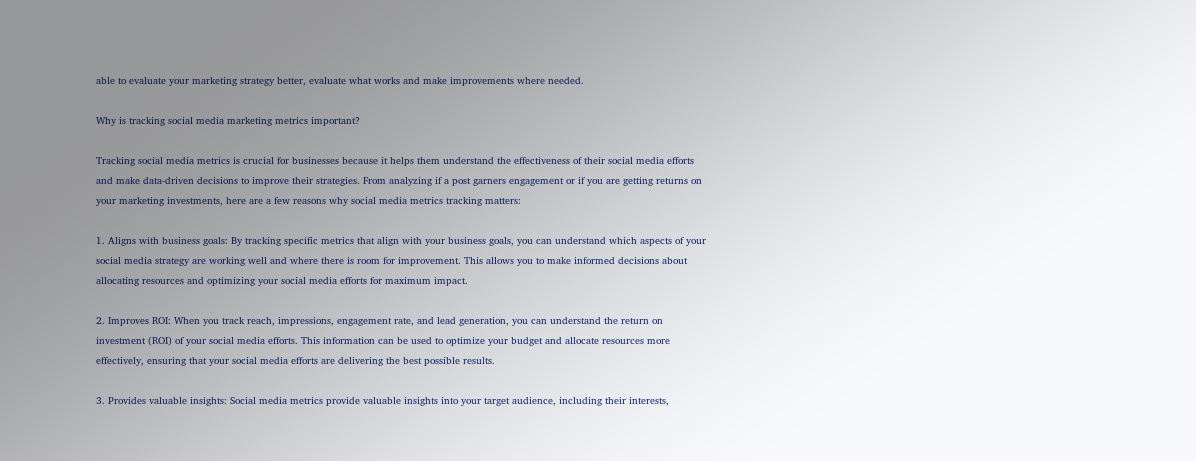able to evaluate your marketing strategy better, evaluate what works and make improvements where needed.

Why is tracking social media marketing metrics important?

Tracking social media metrics is crucial for businesses because it helps them understand the effectiveness of their social media efforts and make data-driven decisions to improve their strategies. From analyzing if a post garners engagement or if you are getting returns on your marketing investments, here are a few reasons why social media metrics tracking matters:

1. Aligns with business goals: By tracking specific metrics that align with your business goals, you can understand which aspects of your social media strategy are working well and where there is room for improvement. This allows you to make informed decisions about allocating resources and optimizing your social media efforts for maximum impact.

2. Improves ROI: When you track reach, impressions, engagement rate, and lead generation, you can understand the return on investment (ROI) of your social media efforts. This information can be used to optimize your budget and allocate resources more effectively, ensuring that your social media efforts are delivering the best possible results.

3. Provides valuable insights: Social media metrics provide valuable insights into your target audience, including their interests,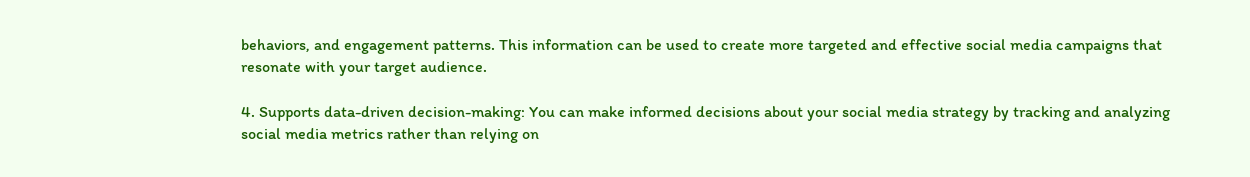behaviors, and engagement patterns. This information can be used to create more targeted and effective social media campaigns that resonate with your target audience.

4. Supports data-driven decision-making: You can make informed decisions about your social media strategy by tracking and analyzing social media metrics rather than relying on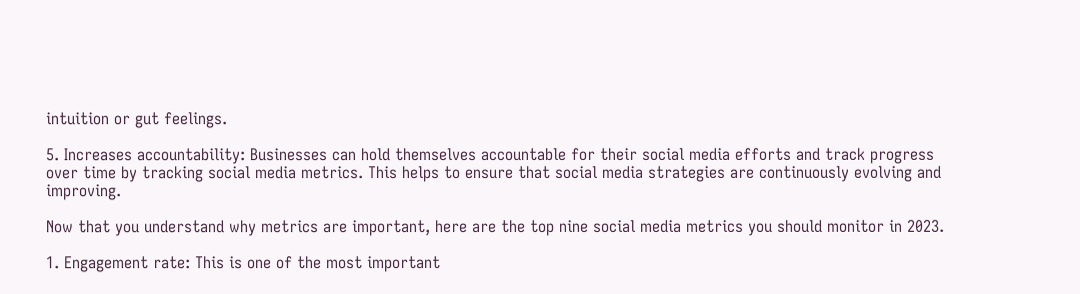intuition or gut feelings.

5. Increases accountability: Businesses can hold themselves accountable for their social media efforts and track progress over time by tracking social media metrics. This helps to ensure that social media strategies are continuously evolving and improving.

Now that you understand why metrics are important, here are the top nine social media metrics you should monitor in 2023.

1. Engagement rate: This is one of the most important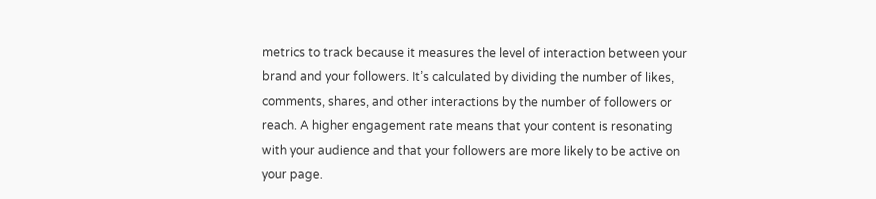metrics to track because it measures the level of interaction between your brand and your followers. It’s calculated by dividing the number of likes, comments, shares, and other interactions by the number of followers or reach. A higher engagement rate means that your content is resonating with your audience and that your followers are more likely to be active on your page.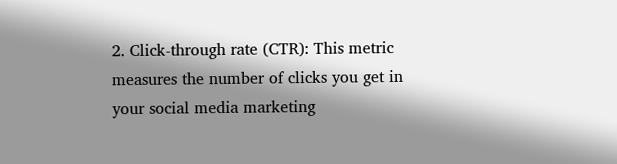2. Click-through rate (CTR): This metric measures the number of clicks you get in your social media marketing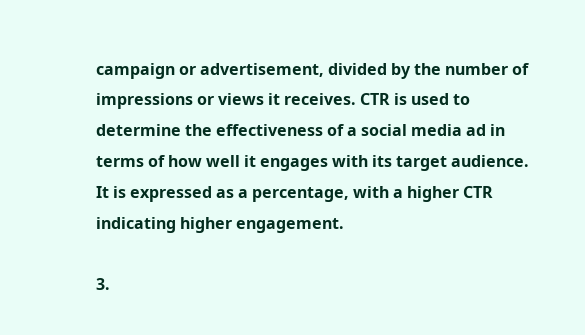campaign or advertisement, divided by the number of impressions or views it receives. CTR is used to determine the effectiveness of a social media ad in terms of how well it engages with its target audience. It is expressed as a percentage, with a higher CTR indicating higher engagement.

3.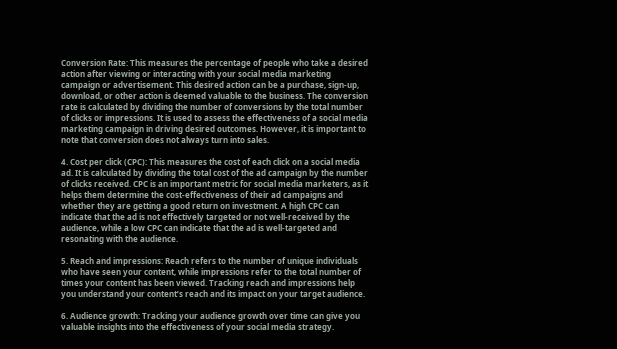Conversion Rate: This measures the percentage of people who take a desired action after viewing or interacting with your social media marketing campaign or advertisement. This desired action can be a purchase, sign-up, download, or other action is deemed valuable to the business. The conversion rate is calculated by dividing the number of conversions by the total number of clicks or impressions. It is used to assess the effectiveness of a social media marketing campaign in driving desired outcomes. However, it is important to note that conversion does not always turn into sales.

4. Cost per click (CPC): This measures the cost of each click on a social media ad. It is calculated by dividing the total cost of the ad campaign by the number of clicks received. CPC is an important metric for social media marketers, as it helps them determine the cost-effectiveness of their ad campaigns and whether they are getting a good return on investment. A high CPC can indicate that the ad is not effectively targeted or not well-received by the audience, while a low CPC can indicate that the ad is well-targeted and resonating with the audience.

5. Reach and impressions: Reach refers to the number of unique individuals who have seen your content, while impressions refer to the total number of times your content has been viewed. Tracking reach and impressions help you understand your content’s reach and its impact on your target audience.

6. Audience growth: Tracking your audience growth over time can give you valuable insights into the effectiveness of your social media strategy.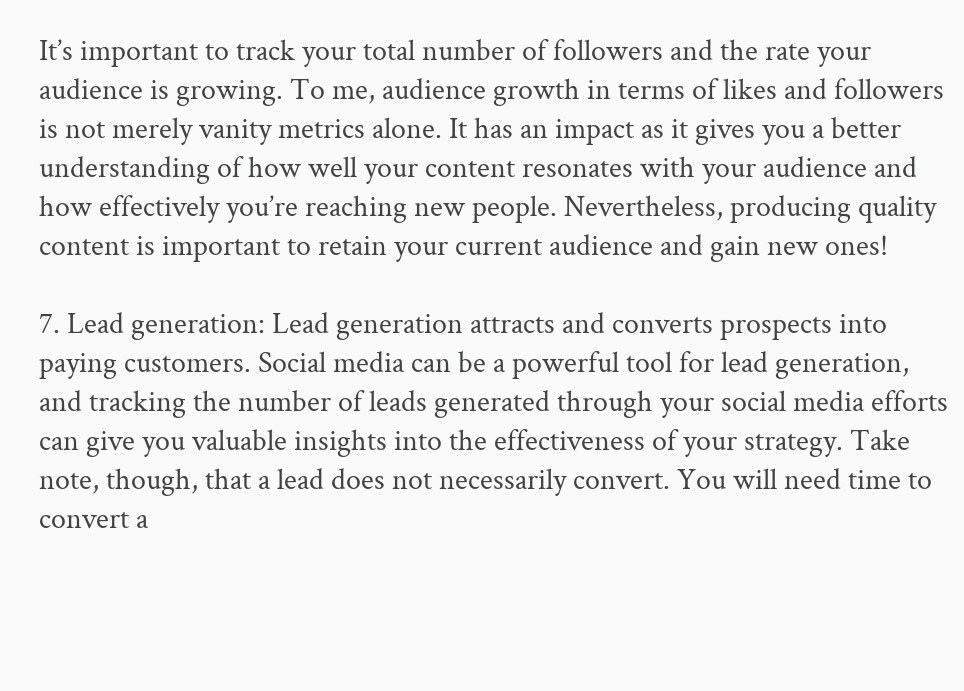It’s important to track your total number of followers and the rate your audience is growing. To me, audience growth in terms of likes and followers is not merely vanity metrics alone. It has an impact as it gives you a better understanding of how well your content resonates with your audience and how effectively you’re reaching new people. Nevertheless, producing quality content is important to retain your current audience and gain new ones!

7. Lead generation: Lead generation attracts and converts prospects into paying customers. Social media can be a powerful tool for lead generation, and tracking the number of leads generated through your social media efforts can give you valuable insights into the effectiveness of your strategy. Take note, though, that a lead does not necessarily convert. You will need time to convert a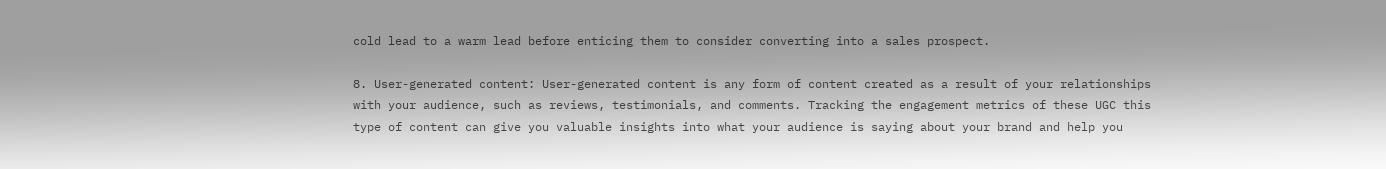cold lead to a warm lead before enticing them to consider converting into a sales prospect.

8. User-generated content: User-generated content is any form of content created as a result of your relationships with your audience, such as reviews, testimonials, and comments. Tracking the engagement metrics of these UGC this type of content can give you valuable insights into what your audience is saying about your brand and help you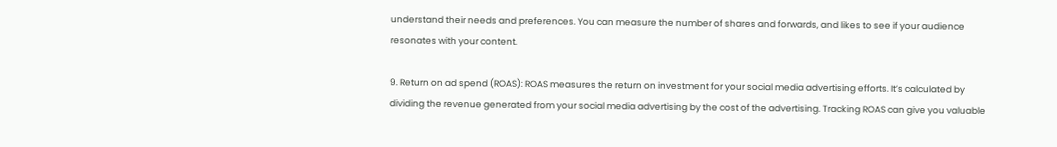understand their needs and preferences. You can measure the number of shares and forwards, and likes to see if your audience resonates with your content.

9. Return on ad spend (ROAS): ROAS measures the return on investment for your social media advertising efforts. It’s calculated by dividing the revenue generated from your social media advertising by the cost of the advertising. Tracking ROAS can give you valuable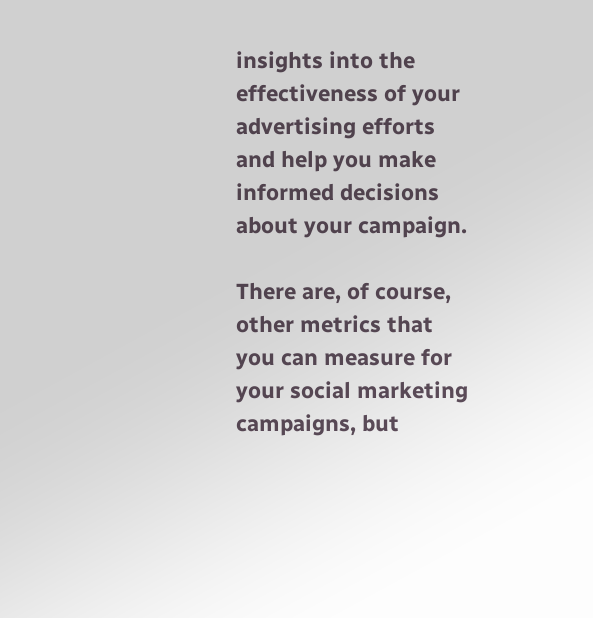insights into the effectiveness of your advertising efforts and help you make informed decisions about your campaign.

There are, of course, other metrics that you can measure for your social marketing campaigns, but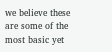we believe these are some of the most basic yet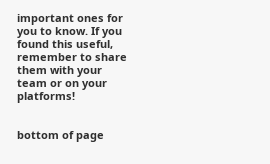important ones for you to know. If you found this useful, remember to share them with your team or on your platforms!


bottom of page